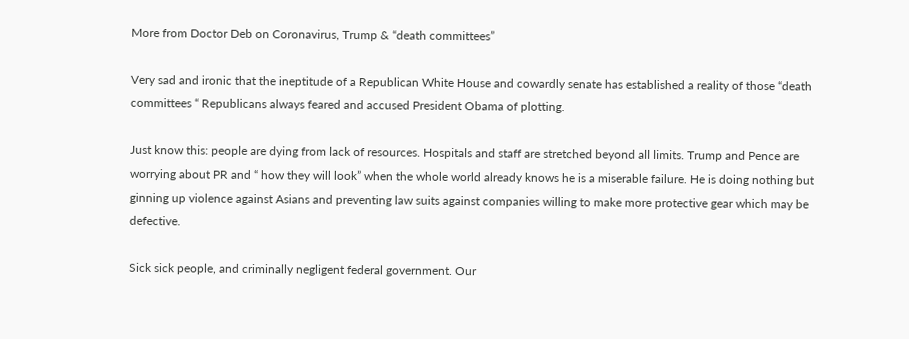More from Doctor Deb on Coronavirus, Trump & “death committees”

Very sad and ironic that the ineptitude of a Republican White House and cowardly senate has established a reality of those “death committees “ Republicans always feared and accused President Obama of plotting.

Just know this: people are dying from lack of resources. Hospitals and staff are stretched beyond all limits. Trump and Pence are worrying about PR and “ how they will look” when the whole world already knows he is a miserable failure. He is doing nothing but ginning up violence against Asians and preventing law suits against companies willing to make more protective gear which may be defective.

Sick sick people, and criminally negligent federal government. Our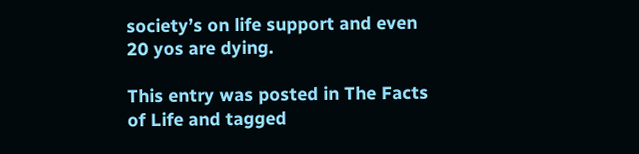society’s on life support and even 20 yos are dying.

This entry was posted in The Facts of Life and tagged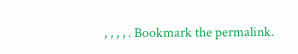, , , , . Bookmark the permalink.